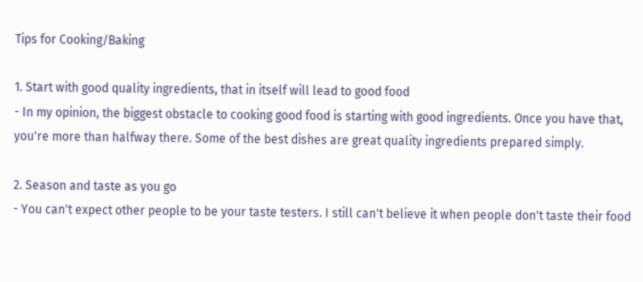Tips for Cooking/Baking

1. Start with good quality ingredients, that in itself will lead to good food
- In my opinion, the biggest obstacle to cooking good food is starting with good ingredients. Once you have that, you're more than halfway there. Some of the best dishes are great quality ingredients prepared simply.

2. Season and taste as you go
- You can't expect other people to be your taste testers. I still can't believe it when people don't taste their food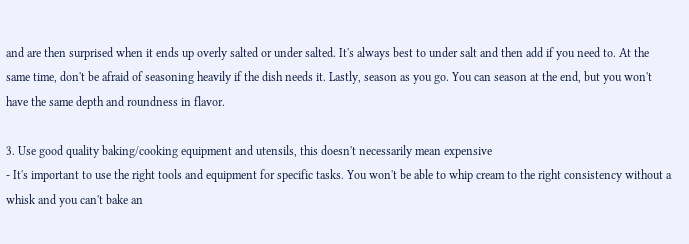and are then surprised when it ends up overly salted or under salted. It's always best to under salt and then add if you need to. At the same time, don't be afraid of seasoning heavily if the dish needs it. Lastly, season as you go. You can season at the end, but you won't have the same depth and roundness in flavor.

3. Use good quality baking/cooking equipment and utensils, this doesn't necessarily mean expensive
- It's important to use the right tools and equipment for specific tasks. You won't be able to whip cream to the right consistency without a whisk and you can't bake an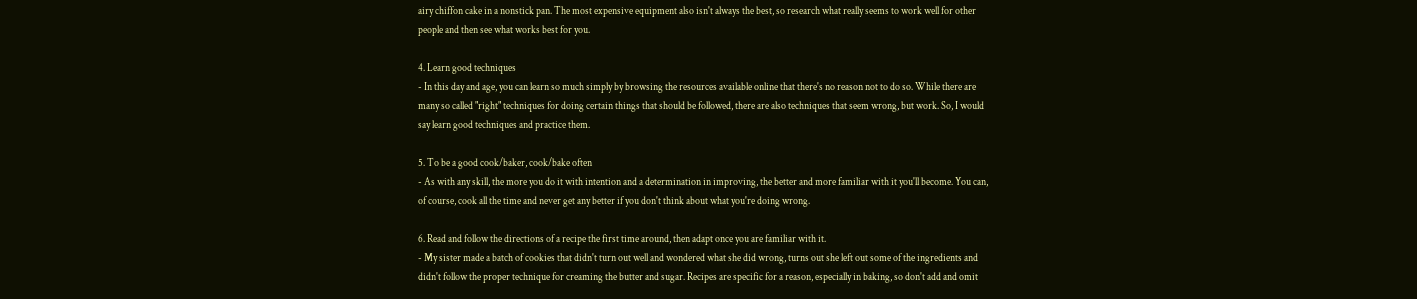airy chiffon cake in a nonstick pan. The most expensive equipment also isn't always the best, so research what really seems to work well for other people and then see what works best for you.

4. Learn good techniques
- In this day and age, you can learn so much simply by browsing the resources available online that there's no reason not to do so. While there are many so called "right" techniques for doing certain things that should be followed, there are also techniques that seem wrong, but work. So, I would say learn good techniques and practice them.

5. To be a good cook/baker, cook/bake often
- As with any skill, the more you do it with intention and a determination in improving, the better and more familiar with it you'll become. You can, of course, cook all the time and never get any better if you don't think about what you're doing wrong.

6. Read and follow the directions of a recipe the first time around, then adapt once you are familiar with it.
- My sister made a batch of cookies that didn't turn out well and wondered what she did wrong, turns out she left out some of the ingredients and didn't follow the proper technique for creaming the butter and sugar. Recipes are specific for a reason, especially in baking, so don't add and omit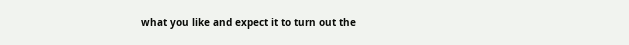what you like and expect it to turn out the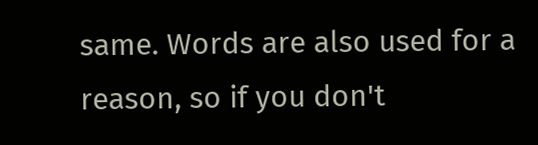same. Words are also used for a reason, so if you don't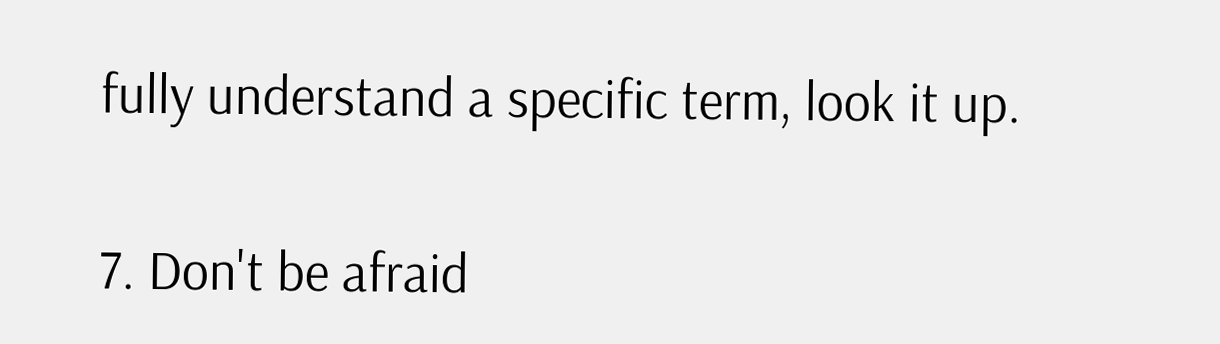fully understand a specific term, look it up.

7. Don't be afraid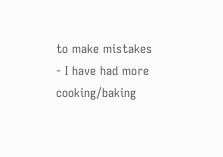to make mistakes
- I have had more cooking/baking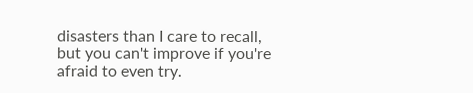disasters than I care to recall, but you can't improve if you're afraid to even try.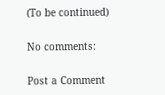(To be continued)

No comments:

Post a Comment